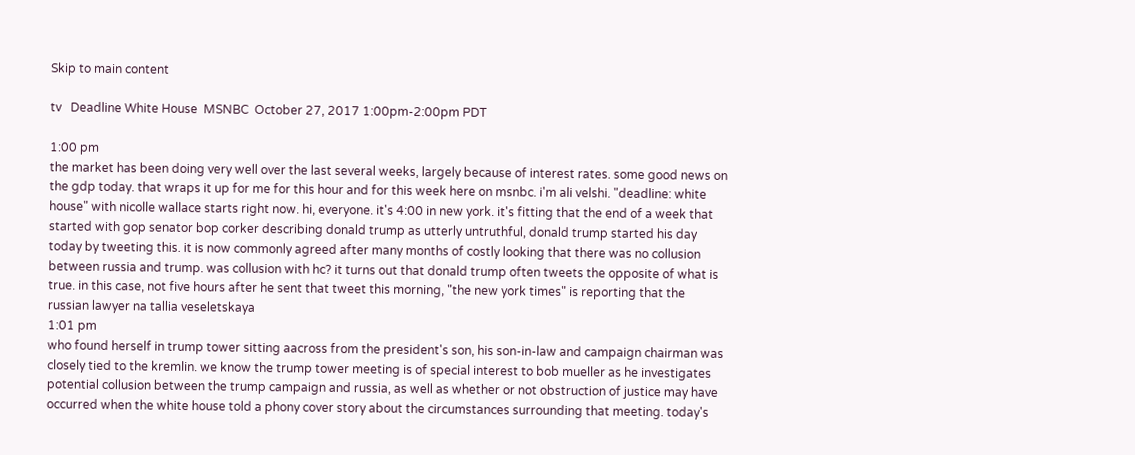Skip to main content

tv   Deadline White House  MSNBC  October 27, 2017 1:00pm-2:00pm PDT

1:00 pm
the market has been doing very well over the last several weeks, largely because of interest rates. some good news on the gdp today. that wraps it up for me for this hour and for this week here on msnbc. i'm ali velshi. "deadline: white house" with nicolle wallace starts right now. hi, everyone. it's 4:00 in new york. it's fitting that the end of a week that started with gop senator bop corker describing donald trump as utterly untruthful, donald trump started his day today by tweeting this. it is now commonly agreed after many months of costly looking that there was no collusion between russia and trump. was collusion with hc? it turns out that donald trump often tweets the opposite of what is true. in this case, not five hours after he sent that tweet this morning, "the new york times" is reporting that the russian lawyer na tallia veseletskaya
1:01 pm
who found herself in trump tower sitting aacross from the president's son, his son-in-law and campaign chairman was closely tied to the kremlin. we know the trump tower meeting is of special interest to bob mueller as he investigates potential collusion between the trump campaign and russia, as well as whether or not obstruction of justice may have occurred when the white house told a phony cover story about the circumstances surrounding that meeting. today's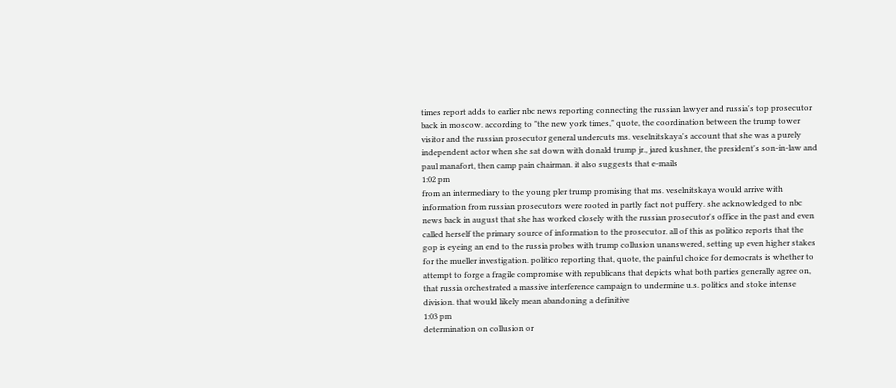times report adds to earlier nbc news reporting connecting the russian lawyer and russia's top prosecutor back in moscow. according to "the new york times," quote, the coordination between the trump tower visitor and the russian prosecutor general undercuts ms. veselnitskaya's account that she was a purely independent actor when she sat down with donald trump jr., jared kushner, the president's son-in-law and paul manafort, then camp pain chairman. it also suggests that e-mails
1:02 pm
from an intermediary to the young pler trump promising that ms. veselnitskaya would arrive with information from russian prosecutors were rooted in partly fact not puffery. she acknowledged to nbc news back in august that she has worked closely with the russian prosecutor's office in the past and even called herself the primary source of information to the prosecutor. all of this as politico reports that the gop is eyeing an end to the russia probes with trump collusion unanswered, setting up even higher stakes for the mueller investigation. politico reporting that, quote, the painful choice for democrats is whether to attempt to forge a fragile compromise with republicans that depicts what both parties generally agree on, that russia orchestrated a massive interference campaign to undermine u.s. politics and stoke intense division. that would likely mean abandoning a definitive
1:03 pm
determination on collusion or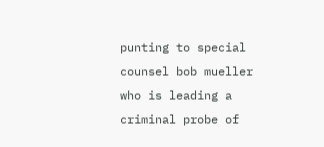punting to special counsel bob mueller who is leading a criminal probe of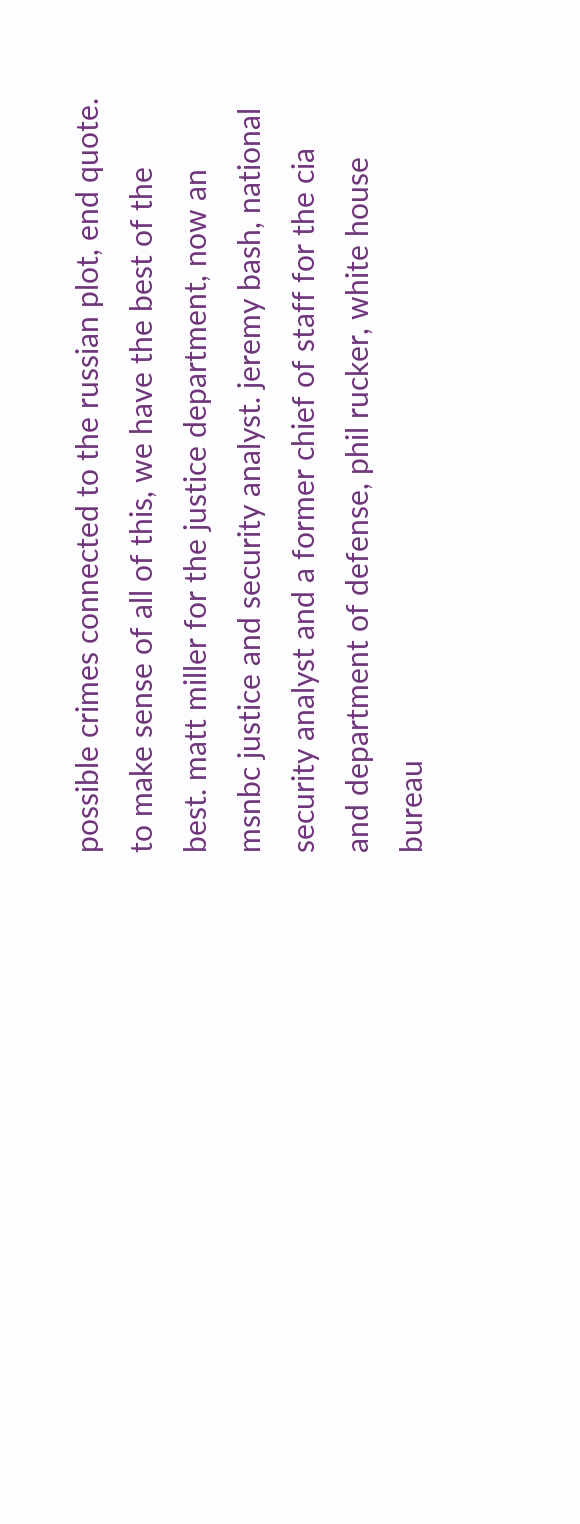possible crimes connected to the russian plot, end quote. to make sense of all of this, we have the best of the best. matt miller for the justice department, now an msnbc justice and security analyst. jeremy bash, national security analyst and a former chief of staff for the cia and department of defense, phil rucker, white house bureau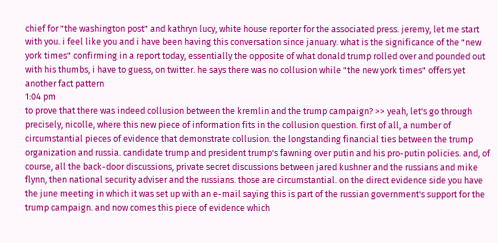chief for "the washington post" and kathryn lucy, white house reporter for the associated press. jeremy, let me start with you. i feel like you and i have been having this conversation since january. what is the significance of the "new york times" confirming in a report today, essentially the opposite of what donald trump rolled over and pounded out with his thumbs, i have to guess, on twitter. he says there was no collusion while "the new york times" offers yet another fact pattern
1:04 pm
to prove that there was indeed collusion between the kremlin and the trump campaign? >> yeah, let's go through precisely, nicolle, where this new piece of information fits in the collusion question. first of all, a number of circumstantial pieces of evidence that demonstrate collusion. the longstanding financial ties between the trump organization and russia. candidate trump and president trump's fawning over putin and his pro-putin policies. and, of course, all the back-door discussions, private secret discussions between jared kushner and the russians and mike flynn, then national security adviser and the russians. those are circumstantial. on the direct evidence side you have the june meeting in which it was set up with an e-mail saying this is part of the russian government's support for the trump campaign. and now comes this piece of evidence which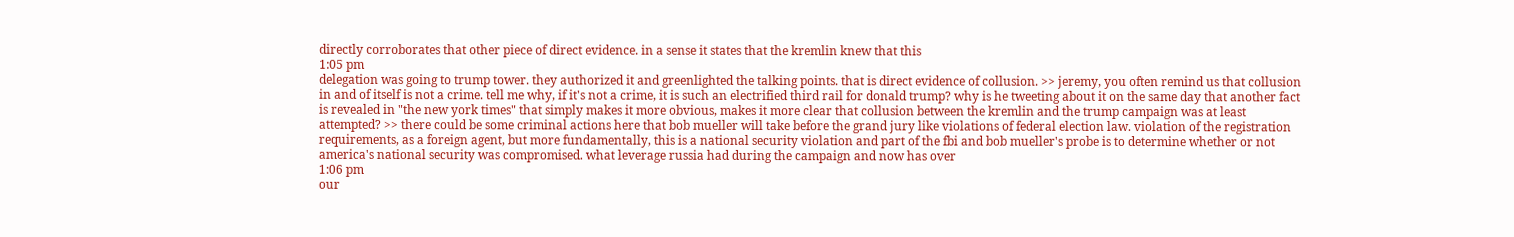directly corroborates that other piece of direct evidence. in a sense it states that the kremlin knew that this
1:05 pm
delegation was going to trump tower. they authorized it and greenlighted the talking points. that is direct evidence of collusion. >> jeremy, you often remind us that collusion in and of itself is not a crime. tell me why, if it's not a crime, it is such an electrified third rail for donald trump? why is he tweeting about it on the same day that another fact is revealed in "the new york times" that simply makes it more obvious, makes it more clear that collusion between the kremlin and the trump campaign was at least attempted? >> there could be some criminal actions here that bob mueller will take before the grand jury like violations of federal election law. violation of the registration requirements, as a foreign agent, but more fundamentally, this is a national security violation and part of the fbi and bob mueller's probe is to determine whether or not america's national security was compromised. what leverage russia had during the campaign and now has over
1:06 pm
our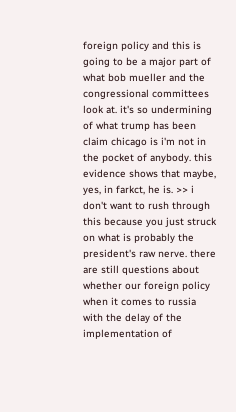foreign policy and this is going to be a major part of what bob mueller and the congressional committees look at. it's so undermining of what trump has been claim chicago is i'm not in the pocket of anybody. this evidence shows that maybe, yes, in farkct, he is. >> i don't want to rush through this because you just struck on what is probably the president's raw nerve. there are still questions about whether our foreign policy when it comes to russia with the delay of the implementation of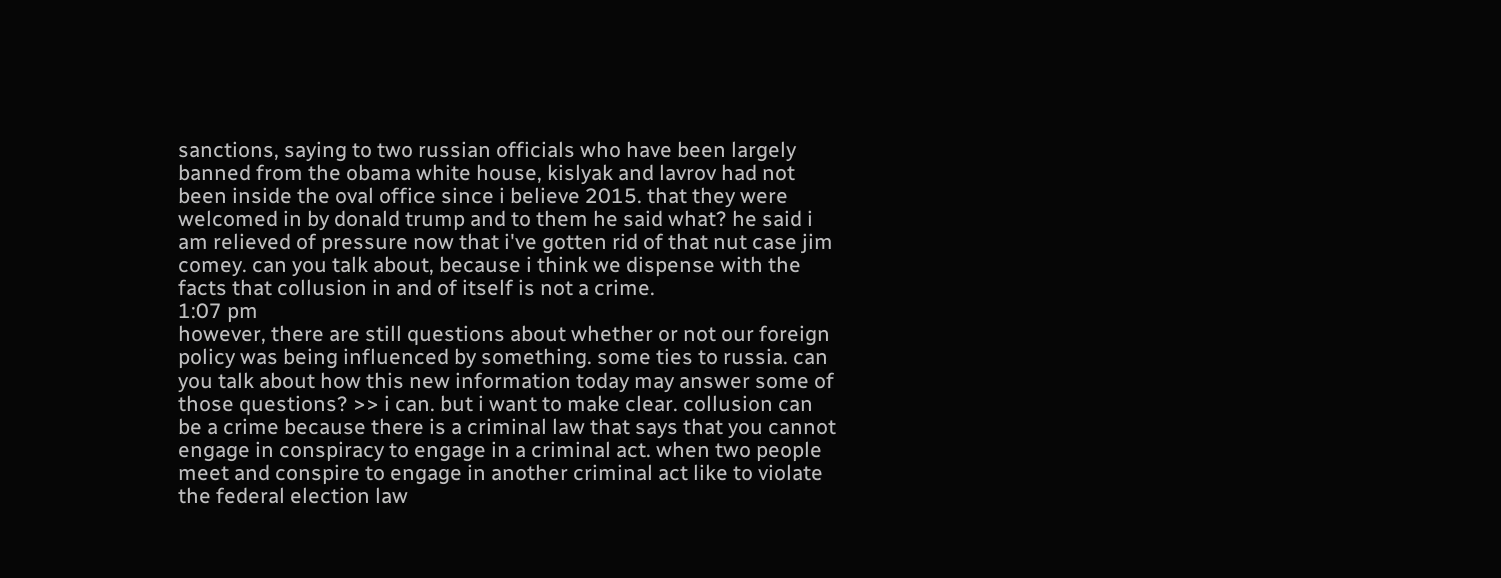sanctions, saying to two russian officials who have been largely banned from the obama white house, kislyak and lavrov had not been inside the oval office since i believe 2015. that they were welcomed in by donald trump and to them he said what? he said i am relieved of pressure now that i've gotten rid of that nut case jim comey. can you talk about, because i think we dispense with the facts that collusion in and of itself is not a crime.
1:07 pm
however, there are still questions about whether or not our foreign policy was being influenced by something. some ties to russia. can you talk about how this new information today may answer some of those questions? >> i can. but i want to make clear. collusion can be a crime because there is a criminal law that says that you cannot engage in conspiracy to engage in a criminal act. when two people meet and conspire to engage in another criminal act like to violate the federal election law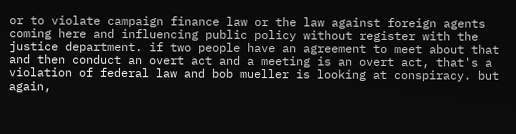or to violate campaign finance law or the law against foreign agents coming here and influencing public policy without register with the justice department. if two people have an agreement to meet about that and then conduct an overt act and a meeting is an overt act, that's a violation of federal law and bob mueller is looking at conspiracy. but again,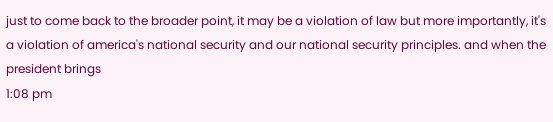just to come back to the broader point, it may be a violation of law but more importantly, it's a violation of america's national security and our national security principles. and when the president brings
1:08 pm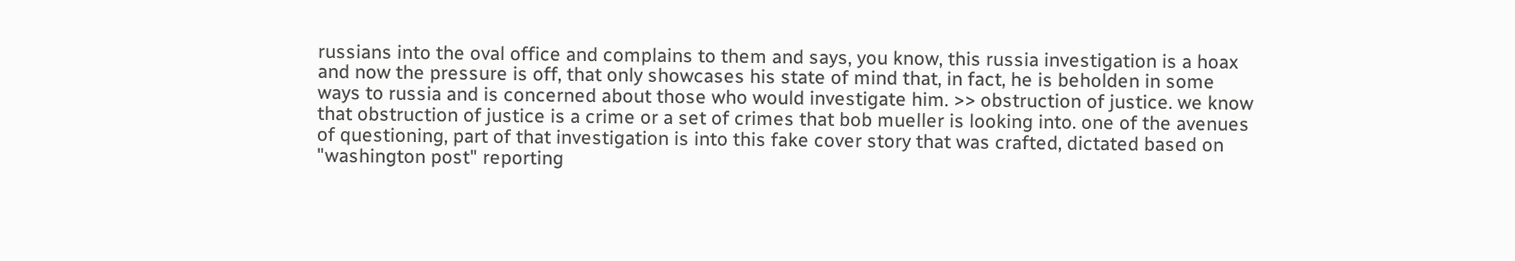russians into the oval office and complains to them and says, you know, this russia investigation is a hoax and now the pressure is off, that only showcases his state of mind that, in fact, he is beholden in some ways to russia and is concerned about those who would investigate him. >> obstruction of justice. we know that obstruction of justice is a crime or a set of crimes that bob mueller is looking into. one of the avenues of questioning, part of that investigation is into this fake cover story that was crafted, dictated based on "washington post" reporting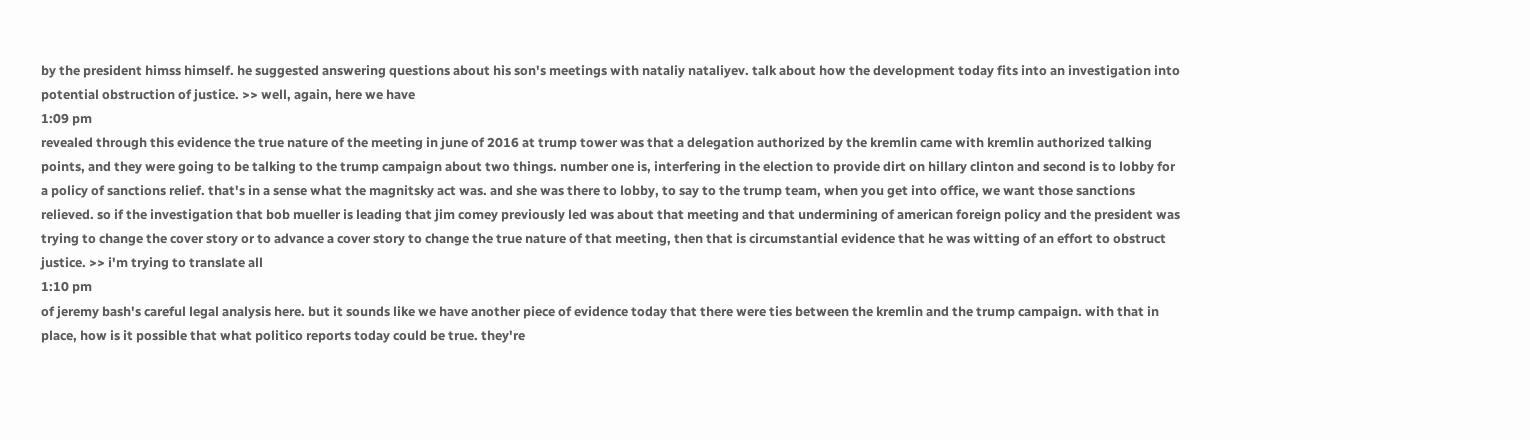by the president himss himself. he suggested answering questions about his son's meetings with nataliy nataliyev. talk about how the development today fits into an investigation into potential obstruction of justice. >> well, again, here we have
1:09 pm
revealed through this evidence the true nature of the meeting in june of 2016 at trump tower was that a delegation authorized by the kremlin came with kremlin authorized talking points, and they were going to be talking to the trump campaign about two things. number one is, interfering in the election to provide dirt on hillary clinton and second is to lobby for a policy of sanctions relief. that's in a sense what the magnitsky act was. and she was there to lobby, to say to the trump team, when you get into office, we want those sanctions relieved. so if the investigation that bob mueller is leading that jim comey previously led was about that meeting and that undermining of american foreign policy and the president was trying to change the cover story or to advance a cover story to change the true nature of that meeting, then that is circumstantial evidence that he was witting of an effort to obstruct justice. >> i'm trying to translate all
1:10 pm
of jeremy bash's careful legal analysis here. but it sounds like we have another piece of evidence today that there were ties between the kremlin and the trump campaign. with that in place, how is it possible that what politico reports today could be true. they're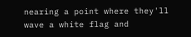nearing a point where they'll wave a white flag and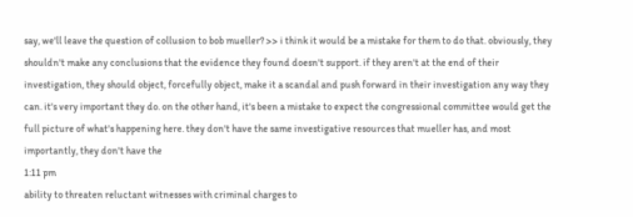say, we'll leave the question of collusion to bob mueller? >> i think it would be a mistake for them to do that. obviously, they shouldn't make any conclusions that the evidence they found doesn't support. if they aren't at the end of their investigation, they should object, forcefully object, make it a scandal and push forward in their investigation any way they can. it's very important they do. on the other hand, it's been a mistake to expect the congressional committee would get the full picture of what's happening here. they don't have the same investigative resources that mueller has, and most importantly, they don't have the
1:11 pm
ability to threaten reluctant witnesses with criminal charges to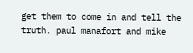get them to come in and tell the truth. paul manafort and mike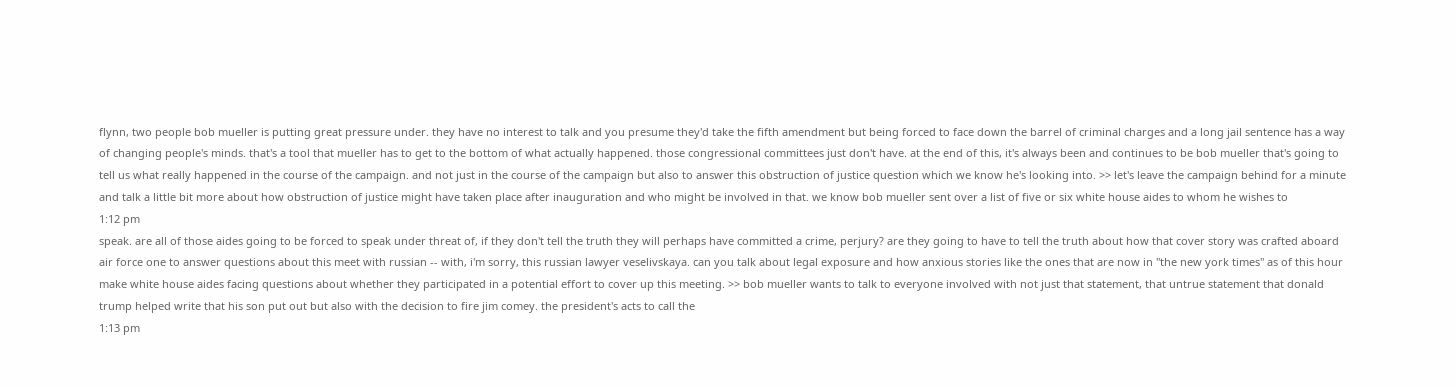flynn, two people bob mueller is putting great pressure under. they have no interest to talk and you presume they'd take the fifth amendment but being forced to face down the barrel of criminal charges and a long jail sentence has a way of changing people's minds. that's a tool that mueller has to get to the bottom of what actually happened. those congressional committees just don't have. at the end of this, it's always been and continues to be bob mueller that's going to tell us what really happened in the course of the campaign. and not just in the course of the campaign but also to answer this obstruction of justice question which we know he's looking into. >> let's leave the campaign behind for a minute and talk a little bit more about how obstruction of justice might have taken place after inauguration and who might be involved in that. we know bob mueller sent over a list of five or six white house aides to whom he wishes to
1:12 pm
speak. are all of those aides going to be forced to speak under threat of, if they don't tell the truth they will perhaps have committed a crime, perjury? are they going to have to tell the truth about how that cover story was crafted aboard air force one to answer questions about this meet with russian -- with, i'm sorry, this russian lawyer veselivskaya. can you talk about legal exposure and how anxious stories like the ones that are now in "the new york times" as of this hour make white house aides facing questions about whether they participated in a potential effort to cover up this meeting. >> bob mueller wants to talk to everyone involved with not just that statement, that untrue statement that donald trump helped write that his son put out but also with the decision to fire jim comey. the president's acts to call the
1:13 pm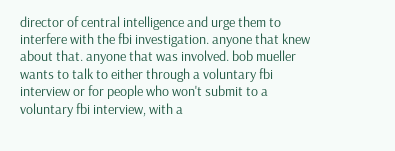director of central intelligence and urge them to interfere with the fbi investigation. anyone that knew about that. anyone that was involved. bob mueller wants to talk to either through a voluntary fbi interview or for people who won't submit to a voluntary fbi interview, with a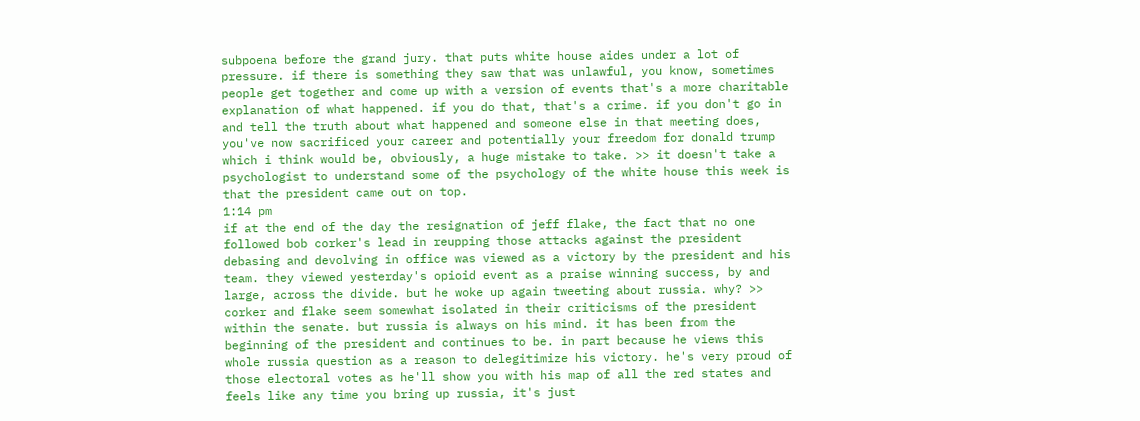subpoena before the grand jury. that puts white house aides under a lot of pressure. if there is something they saw that was unlawful, you know, sometimes people get together and come up with a version of events that's a more charitable explanation of what happened. if you do that, that's a crime. if you don't go in and tell the truth about what happened and someone else in that meeting does, you've now sacrificed your career and potentially your freedom for donald trump which i think would be, obviously, a huge mistake to take. >> it doesn't take a psychologist to understand some of the psychology of the white house this week is that the president came out on top.
1:14 pm
if at the end of the day the resignation of jeff flake, the fact that no one followed bob corker's lead in reupping those attacks against the president debasing and devolving in office was viewed as a victory by the president and his team. they viewed yesterday's opioid event as a praise winning success, by and large, across the divide. but he woke up again tweeting about russia. why? >> corker and flake seem somewhat isolated in their criticisms of the president within the senate. but russia is always on his mind. it has been from the beginning of the president and continues to be. in part because he views this whole russia question as a reason to delegitimize his victory. he's very proud of those electoral votes as he'll show you with his map of all the red states and feels like any time you bring up russia, it's just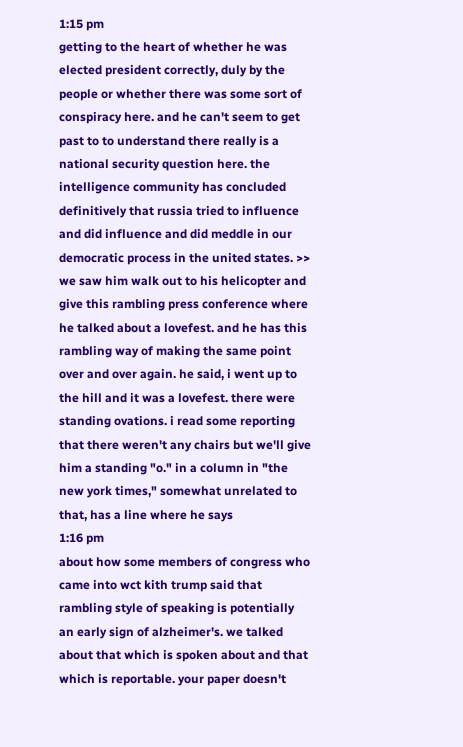1:15 pm
getting to the heart of whether he was elected president correctly, duly by the people or whether there was some sort of conspiracy here. and he can't seem to get past to to understand there really is a national security question here. the intelligence community has concluded definitively that russia tried to influence and did influence and did meddle in our democratic process in the united states. >> we saw him walk out to his helicopter and give this rambling press conference where he talked about a lovefest. and he has this rambling way of making the same point over and over again. he said, i went up to the hill and it was a lovefest. there were standing ovations. i read some reporting that there weren't any chairs but we'll give him a standing "o." in a column in "the new york times," somewhat unrelated to that, has a line where he says
1:16 pm
about how some members of congress who came into wct kith trump said that rambling style of speaking is potentially an early sign of alzheimer's. we talked about that which is spoken about and that which is reportable. your paper doesn't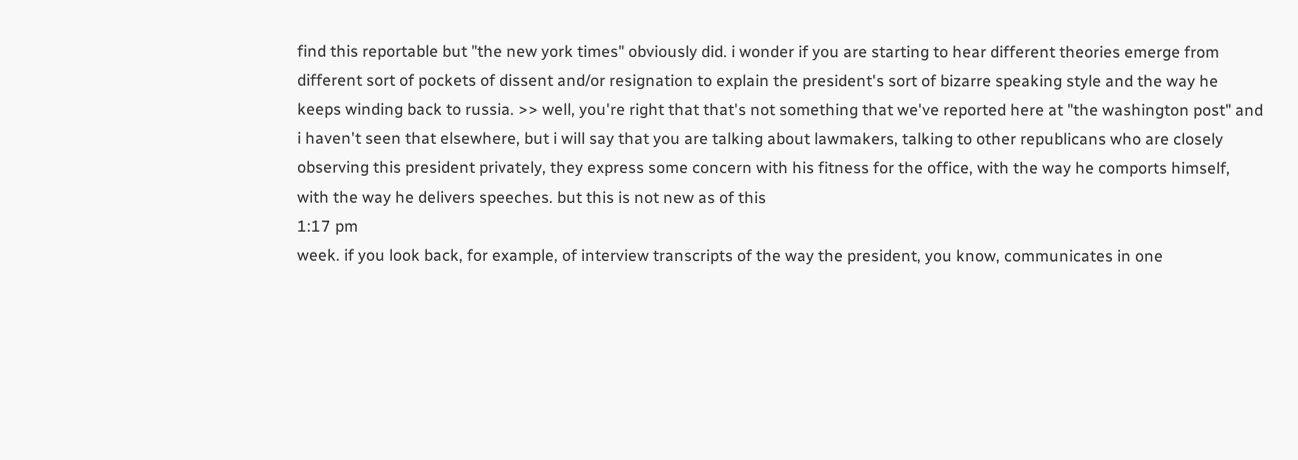find this reportable but "the new york times" obviously did. i wonder if you are starting to hear different theories emerge from different sort of pockets of dissent and/or resignation to explain the president's sort of bizarre speaking style and the way he keeps winding back to russia. >> well, you're right that that's not something that we've reported here at "the washington post" and i haven't seen that elsewhere, but i will say that you are talking about lawmakers, talking to other republicans who are closely observing this president privately, they express some concern with his fitness for the office, with the way he comports himself, with the way he delivers speeches. but this is not new as of this
1:17 pm
week. if you look back, for example, of interview transcripts of the way the president, you know, communicates in one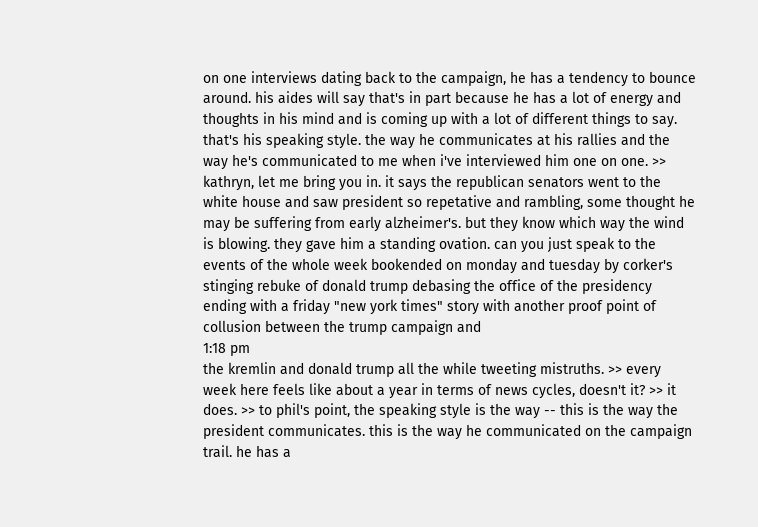on one interviews dating back to the campaign, he has a tendency to bounce around. his aides will say that's in part because he has a lot of energy and thoughts in his mind and is coming up with a lot of different things to say. that's his speaking style. the way he communicates at his rallies and the way he's communicated to me when i've interviewed him one on one. >> kathryn, let me bring you in. it says the republican senators went to the white house and saw president so repetative and rambling, some thought he may be suffering from early alzheimer's. but they know which way the wind is blowing. they gave him a standing ovation. can you just speak to the events of the whole week bookended on monday and tuesday by corker's stinging rebuke of donald trump debasing the office of the presidency ending with a friday "new york times" story with another proof point of collusion between the trump campaign and
1:18 pm
the kremlin and donald trump all the while tweeting mistruths. >> every week here feels like about a year in terms of news cycles, doesn't it? >> it does. >> to phil's point, the speaking style is the way -- this is the way the president communicates. this is the way he communicated on the campaign trail. he has a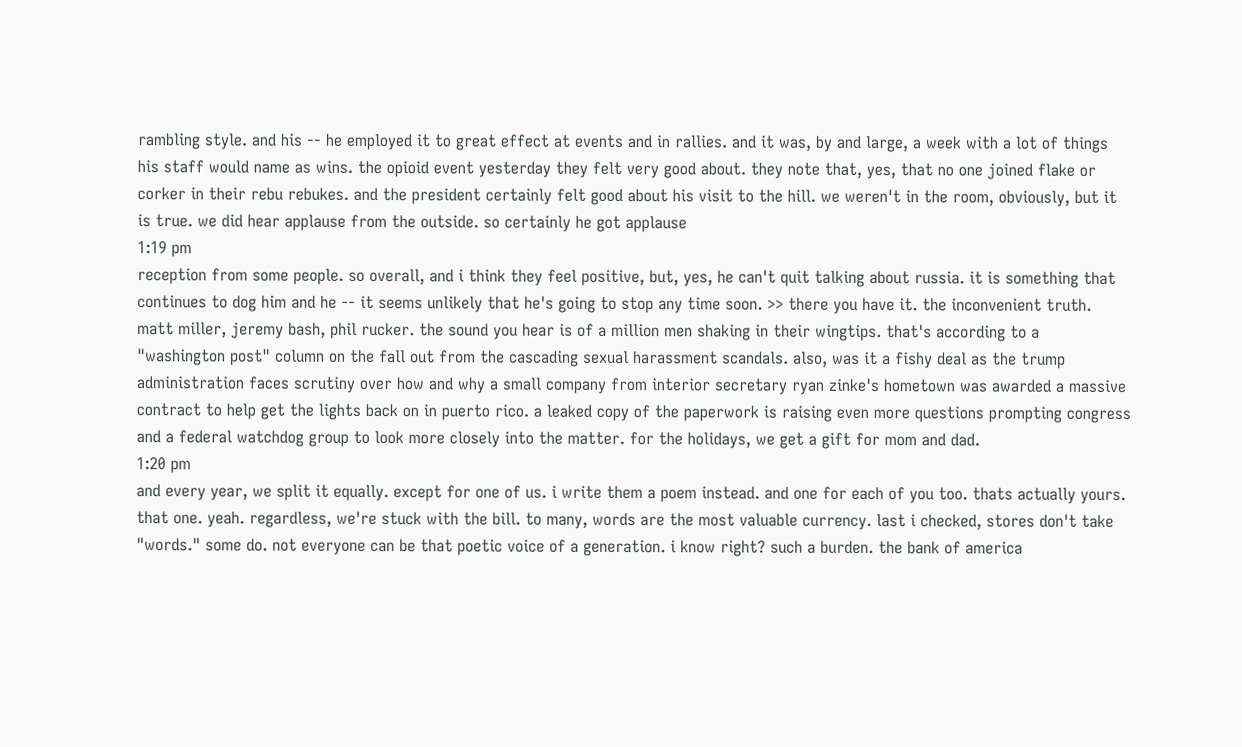rambling style. and his -- he employed it to great effect at events and in rallies. and it was, by and large, a week with a lot of things his staff would name as wins. the opioid event yesterday they felt very good about. they note that, yes, that no one joined flake or corker in their rebu rebukes. and the president certainly felt good about his visit to the hill. we weren't in the room, obviously, but it is true. we did hear applause from the outside. so certainly he got applause
1:19 pm
reception from some people. so overall, and i think they feel positive, but, yes, he can't quit talking about russia. it is something that continues to dog him and he -- it seems unlikely that he's going to stop any time soon. >> there you have it. the inconvenient truth. matt miller, jeremy bash, phil rucker. the sound you hear is of a million men shaking in their wingtips. that's according to a "washington post" column on the fall out from the cascading sexual harassment scandals. also, was it a fishy deal as the trump administration faces scrutiny over how and why a small company from interior secretary ryan zinke's hometown was awarded a massive contract to help get the lights back on in puerto rico. a leaked copy of the paperwork is raising even more questions prompting congress and a federal watchdog group to look more closely into the matter. for the holidays, we get a gift for mom and dad.
1:20 pm
and every year, we split it equally. except for one of us. i write them a poem instead. and one for each of you too. thats actually yours. that one. yeah. regardless, we're stuck with the bill. to many, words are the most valuable currency. last i checked, stores don't take "words." some do. not everyone can be that poetic voice of a generation. i know right? such a burden. the bank of america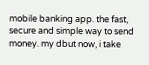mobile banking app. the fast, secure and simple way to send money. my dbut now, i take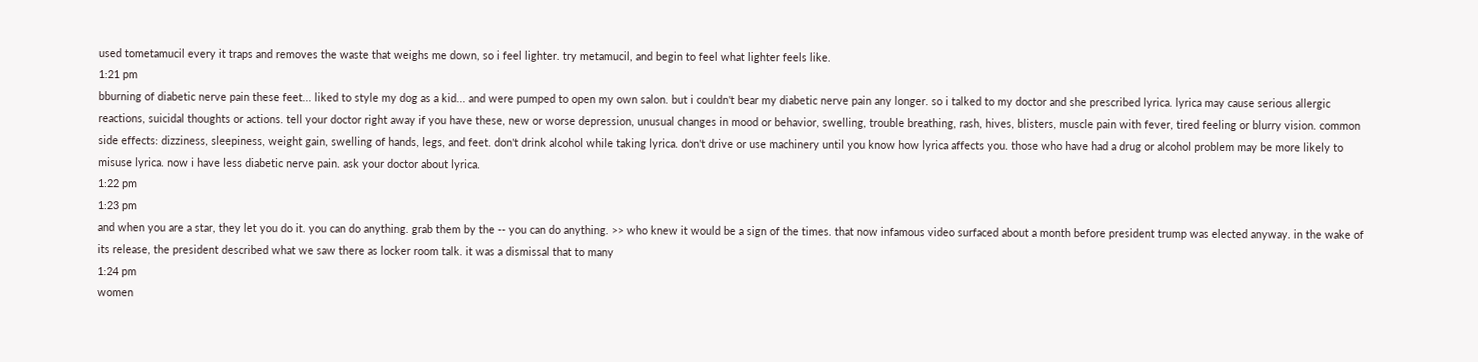used tometamucil every it traps and removes the waste that weighs me down, so i feel lighter. try metamucil, and begin to feel what lighter feels like.
1:21 pm
bburning of diabetic nerve pain these feet... liked to style my dog as a kid... and were pumped to open my own salon. but i couldn't bear my diabetic nerve pain any longer. so i talked to my doctor and she prescribed lyrica. lyrica may cause serious allergic reactions, suicidal thoughts or actions. tell your doctor right away if you have these, new or worse depression, unusual changes in mood or behavior, swelling, trouble breathing, rash, hives, blisters, muscle pain with fever, tired feeling or blurry vision. common side effects: dizziness, sleepiness, weight gain, swelling of hands, legs, and feet. don't drink alcohol while taking lyrica. don't drive or use machinery until you know how lyrica affects you. those who have had a drug or alcohol problem may be more likely to misuse lyrica. now i have less diabetic nerve pain. ask your doctor about lyrica.
1:22 pm
1:23 pm
and when you are a star, they let you do it. you can do anything. grab them by the -- you can do anything. >> who knew it would be a sign of the times. that now infamous video surfaced about a month before president trump was elected anyway. in the wake of its release, the president described what we saw there as locker room talk. it was a dismissal that to many
1:24 pm
women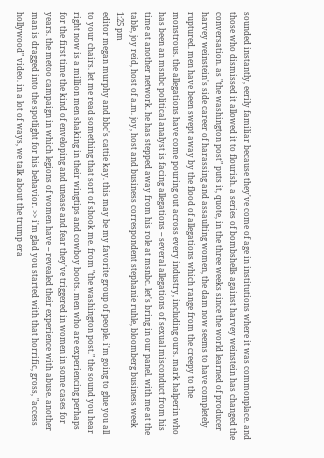sounded instantly, eerily familiar because they've come of age in institutions where it was commonplace. and those who dismissed it allowed it to flourish. a series of bombshells against harvey weinstein has changed the conversation. as "the washington post" puts it, quote, in the three weeks since the world learned of producer harvey weinstein's side career of harassing and assaulting women, the dam now seems to have completely ruptured. men have been swept away by the flood of allegations which range from the creepy to the monstrous. the allegations have come pouring out across every industry, including ours. mark halperin who has been an msnbc political analyst is facing allegations -- several allegations of sexual misconduct from his time at another network. he has stepped away from his role at msnbc. let's bring in our panel. with me at the table, joy reid, host of a.m. joy, host and business correspondent stephanie ruhle, bloomberg business week
1:25 pm
editor megan murphy and bbc's cattie kay. this may be my favorite group of people. i'm going to glue you all to your chairs. let me read something that sort of shook me. from "the washington post." the sound you hear right now is a million men shaking in their wingtips and cowboy boots. men who are experiencing perhaps for the first time the kind of enveloping and unease and fear they've triggered in women in some cases for years. the metoo campaign in which legions of women have -- revealed their experience with abuse. another man is dragged into the spotlight for his behavior. >> i'm glad you started with that horrific, gross, "access hollywood" video. in a lot of ways, we talk about the trump era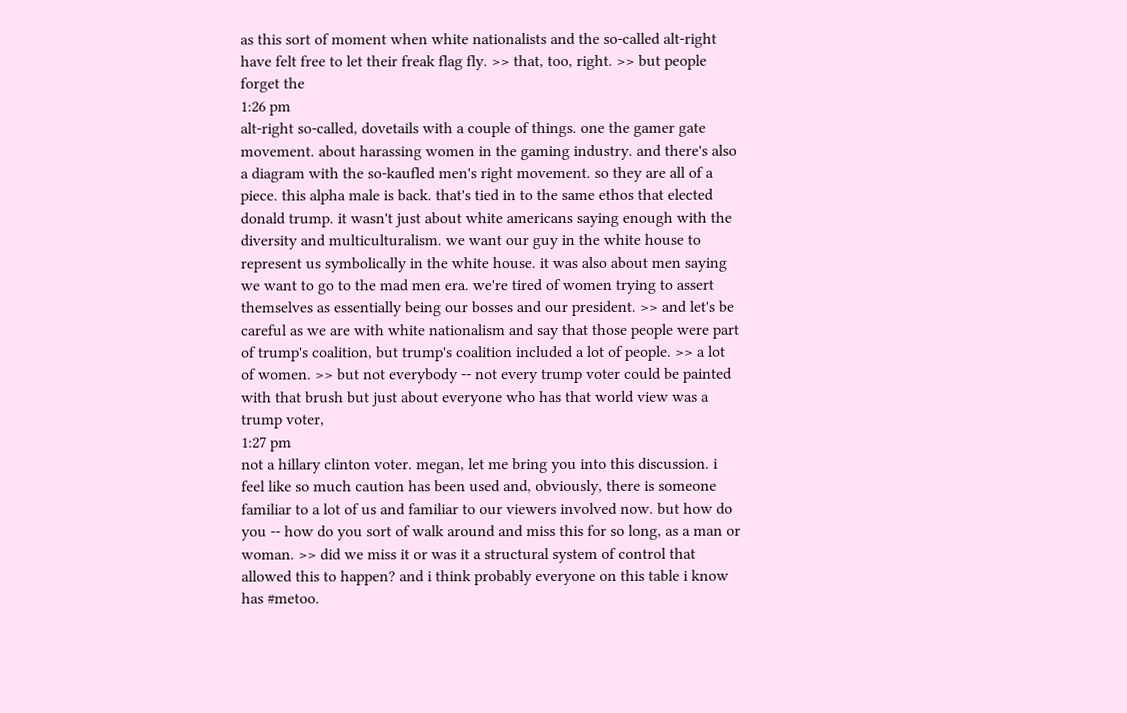as this sort of moment when white nationalists and the so-called alt-right have felt free to let their freak flag fly. >> that, too, right. >> but people forget the
1:26 pm
alt-right so-called, dovetails with a couple of things. one the gamer gate movement. about harassing women in the gaming industry. and there's also a diagram with the so-kaufled men's right movement. so they are all of a piece. this alpha male is back. that's tied in to the same ethos that elected donald trump. it wasn't just about white americans saying enough with the diversity and multiculturalism. we want our guy in the white house to represent us symbolically in the white house. it was also about men saying we want to go to the mad men era. we're tired of women trying to assert themselves as essentially being our bosses and our president. >> and let's be careful as we are with white nationalism and say that those people were part of trump's coalition, but trump's coalition included a lot of people. >> a lot of women. >> but not everybody -- not every trump voter could be painted with that brush but just about everyone who has that world view was a trump voter,
1:27 pm
not a hillary clinton voter. megan, let me bring you into this discussion. i feel like so much caution has been used and, obviously, there is someone familiar to a lot of us and familiar to our viewers involved now. but how do you -- how do you sort of walk around and miss this for so long, as a man or woman. >> did we miss it or was it a structural system of control that allowed this to happen? and i think probably everyone on this table i know has #metoo.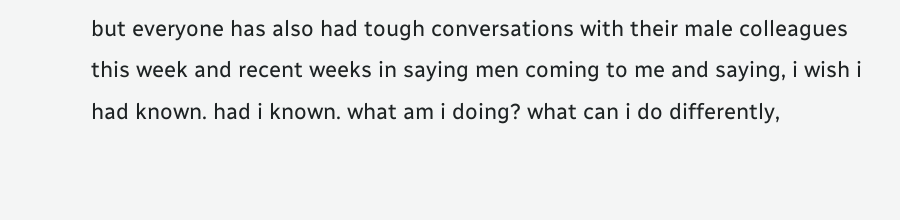but everyone has also had tough conversations with their male colleagues this week and recent weeks in saying men coming to me and saying, i wish i had known. had i known. what am i doing? what can i do differently,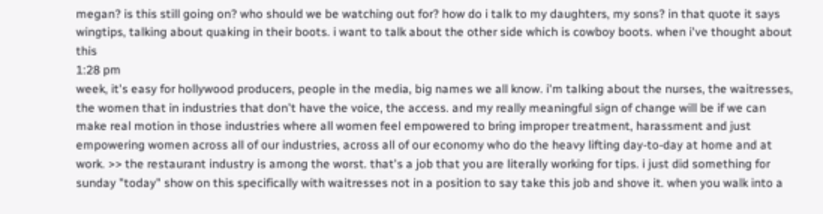megan? is this still going on? who should we be watching out for? how do i talk to my daughters, my sons? in that quote it says wingtips, talking about quaking in their boots. i want to talk about the other side which is cowboy boots. when i've thought about this
1:28 pm
week, it's easy for hollywood producers, people in the media, big names we all know. i'm talking about the nurses, the waitresses, the women that in industries that don't have the voice, the access. and my really meaningful sign of change will be if we can make real motion in those industries where all women feel empowered to bring improper treatment, harassment and just empowering women across all of our industries, across all of our economy who do the heavy lifting day-to-day at home and at work. >> the restaurant industry is among the worst. that's a job that you are literally working for tips. i just did something for sunday "today" show on this specifically with waitresses not in a position to say take this job and shove it. when you walk into a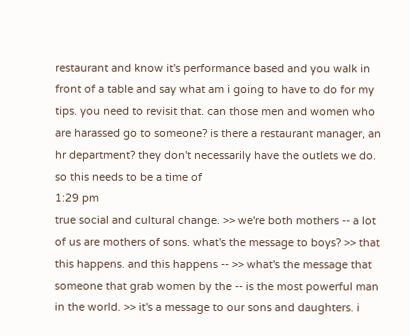restaurant and know it's performance based and you walk in front of a table and say what am i going to have to do for my tips. you need to revisit that. can those men and women who are harassed go to someone? is there a restaurant manager, an hr department? they don't necessarily have the outlets we do. so this needs to be a time of
1:29 pm
true social and cultural change. >> we're both mothers -- a lot of us are mothers of sons. what's the message to boys? >> that this happens. and this happens -- >> what's the message that someone that grab women by the -- is the most powerful man in the world. >> it's a message to our sons and daughters. i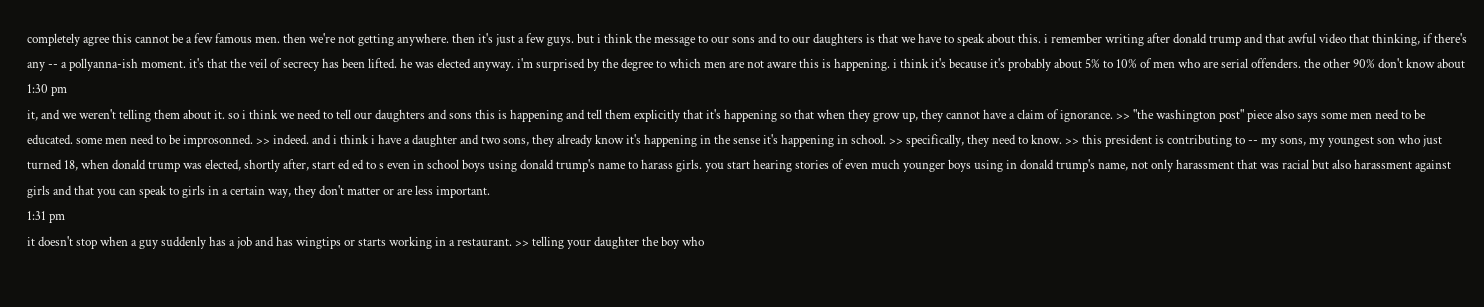completely agree this cannot be a few famous men. then we're not getting anywhere. then it's just a few guys. but i think the message to our sons and to our daughters is that we have to speak about this. i remember writing after donald trump and that awful video that thinking, if there's any -- a pollyanna-ish moment. it's that the veil of secrecy has been lifted. he was elected anyway. i'm surprised by the degree to which men are not aware this is happening. i think it's because it's probably about 5% to 10% of men who are serial offenders. the other 90% don't know about
1:30 pm
it, and we weren't telling them about it. so i think we need to tell our daughters and sons this is happening and tell them explicitly that it's happening so that when they grow up, they cannot have a claim of ignorance. >> "the washington post" piece also says some men need to be educated. some men need to be improsonned. >> indeed. and i think i have a daughter and two sons, they already know it's happening in the sense it's happening in school. >> specifically, they need to know. >> this president is contributing to -- my sons, my youngest son who just turned 18, when donald trump was elected, shortly after, start ed ed to s even in school boys using donald trump's name to harass girls. you start hearing stories of even much younger boys using in donald trump's name, not only harassment that was racial but also harassment against girls and that you can speak to girls in a certain way, they don't matter or are less important.
1:31 pm
it doesn't stop when a guy suddenly has a job and has wingtips or starts working in a restaurant. >> telling your daughter the boy who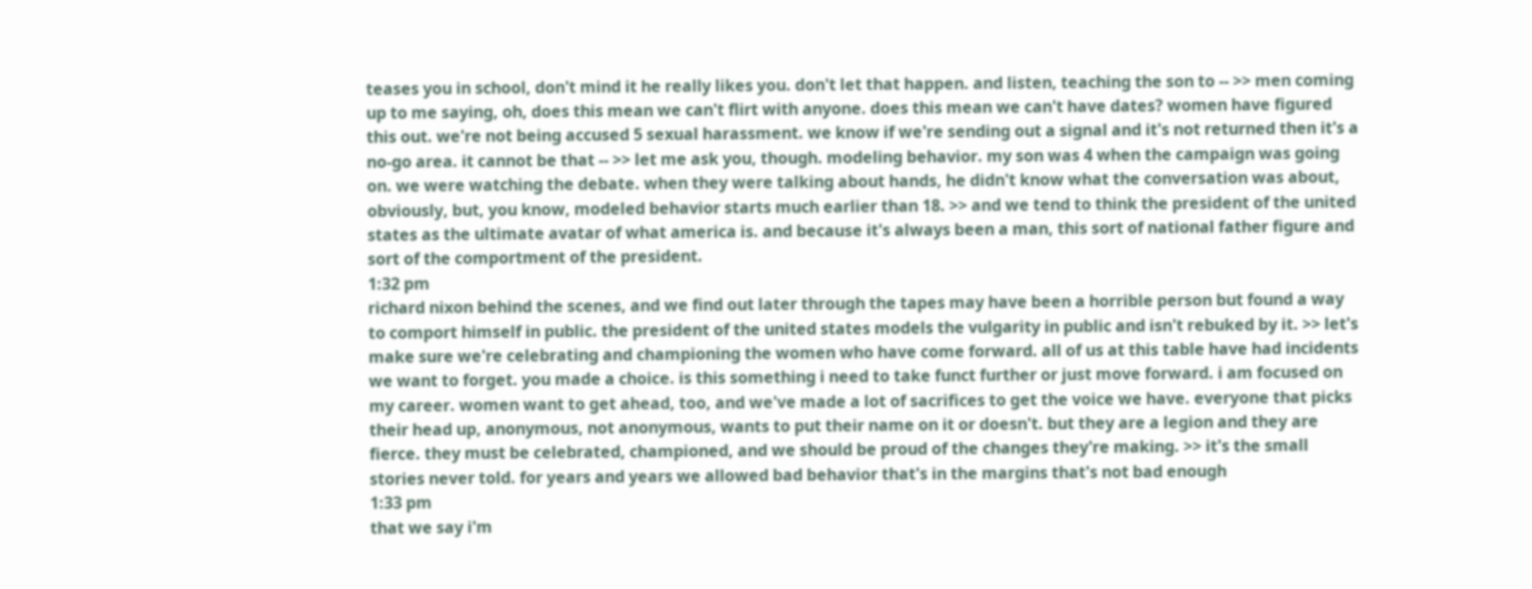teases you in school, don't mind it he really likes you. don't let that happen. and listen, teaching the son to -- >> men coming up to me saying, oh, does this mean we can't flirt with anyone. does this mean we can't have dates? women have figured this out. we're not being accused 5 sexual harassment. we know if we're sending out a signal and it's not returned then it's a no-go area. it cannot be that -- >> let me ask you, though. modeling behavior. my son was 4 when the campaign was going on. we were watching the debate. when they were talking about hands, he didn't know what the conversation was about, obviously, but, you know, modeled behavior starts much earlier than 18. >> and we tend to think the president of the united states as the ultimate avatar of what america is. and because it's always been a man, this sort of national father figure and sort of the comportment of the president.
1:32 pm
richard nixon behind the scenes, and we find out later through the tapes may have been a horrible person but found a way to comport himself in public. the president of the united states models the vulgarity in public and isn't rebuked by it. >> let's make sure we're celebrating and championing the women who have come forward. all of us at this table have had incidents we want to forget. you made a choice. is this something i need to take funct further or just move forward. i am focused on my career. women want to get ahead, too, and we've made a lot of sacrifices to get the voice we have. everyone that picks their head up, anonymous, not anonymous, wants to put their name on it or doesn't. but they are a legion and they are fierce. they must be celebrated, championed, and we should be proud of the changes they're making. >> it's the small stories never told. for years and years we allowed bad behavior that's in the margins that's not bad enough
1:33 pm
that we say i'm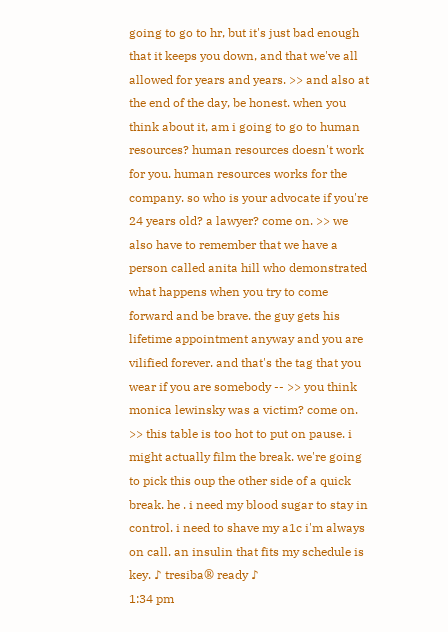going to go to hr, but it's just bad enough that it keeps you down, and that we've all allowed for years and years. >> and also at the end of the day, be honest. when you think about it, am i going to go to human resources? human resources doesn't work for you. human resources works for the company. so who is your advocate if you're 24 years old? a lawyer? come on. >> we also have to remember that we have a person called anita hill who demonstrated what happens when you try to come forward and be brave. the guy gets his lifetime appointment anyway and you are vilified forever. and that's the tag that you wear if you are somebody -- >> you think monica lewinsky was a victim? come on. >> this table is too hot to put on pause. i might actually film the break. we're going to pick this oup the other side of a quick break. he . i need my blood sugar to stay in control. i need to shave my a1c i'm always on call. an insulin that fits my schedule is key. ♪ tresiba® ready ♪
1:34 pm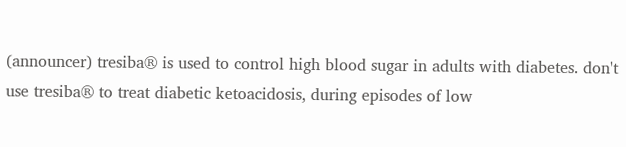(announcer) tresiba® is used to control high blood sugar in adults with diabetes. don't use tresiba® to treat diabetic ketoacidosis, during episodes of low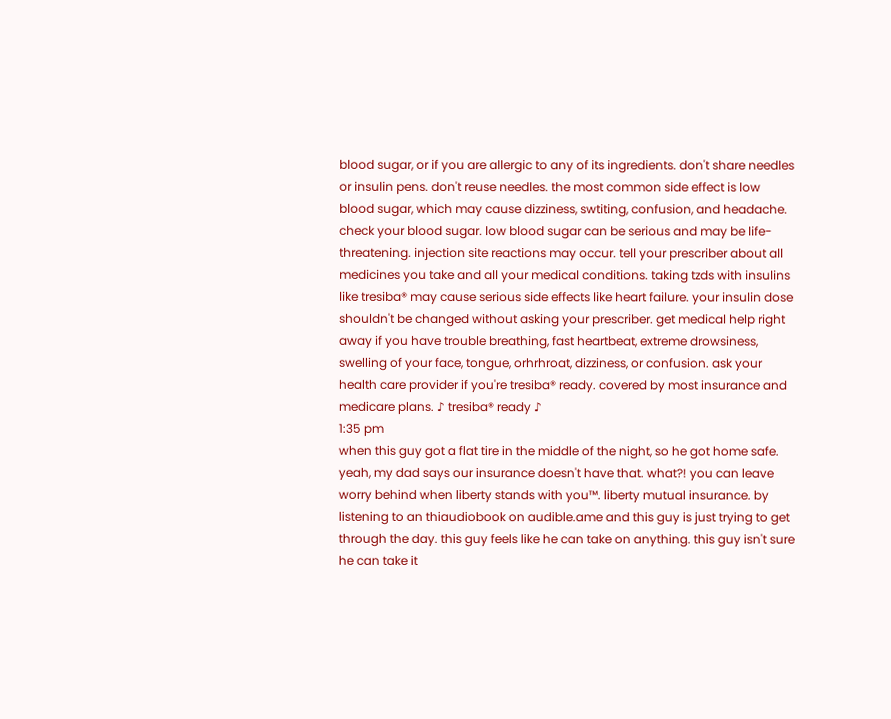blood sugar, or if you are allergic to any of its ingredients. don't share needles or insulin pens. don't reuse needles. the most common side effect is low blood sugar, which may cause dizziness, swtiting, confusion, and headache. check your blood sugar. low blood sugar can be serious and may be life-threatening. injection site reactions may occur. tell your prescriber about all medicines you take and all your medical conditions. taking tzds with insulins like tresiba® may cause serious side effects like heart failure. your insulin dose shouldn't be changed without asking your prescriber. get medical help right away if you have trouble breathing, fast heartbeat, extreme drowsiness, swelling of your face, tongue, orhrhroat, dizziness, or confusion. ask your health care provider if you're tresiba® ready. covered by most insurance and medicare plans. ♪ tresiba® ready ♪
1:35 pm
when this guy got a flat tire in the middle of the night, so he got home safe. yeah, my dad says our insurance doesn't have that. what?! you can leave worry behind when liberty stands with you™. liberty mutual insurance. by listening to an thiaudiobook on audible.ame and this guy is just trying to get through the day. this guy feels like he can take on anything. this guy isn't sure he can take it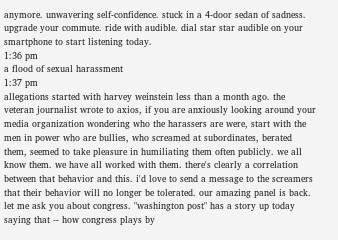anymore. unwavering self-confidence. stuck in a 4-door sedan of sadness. upgrade your commute. ride with audible. dial star star audible on your smartphone to start listening today.
1:36 pm
a flood of sexual harassment
1:37 pm
allegations started with harvey weinstein less than a month ago. the veteran journalist wrote to axios, if you are anxiously looking around your media organization wondering who the harassers are were, start with the men in power who are bullies, who screamed at subordinates, berated them, seemed to take pleasure in humiliating them often publicly. we all know them. we have all worked with them. there's clearly a correlation between that behavior and this. i'd love to send a message to the screamers that their behavior will no longer be tolerated. our amazing panel is back. let me ask you about congress. "washington post" has a story up today saying that -- how congress plays by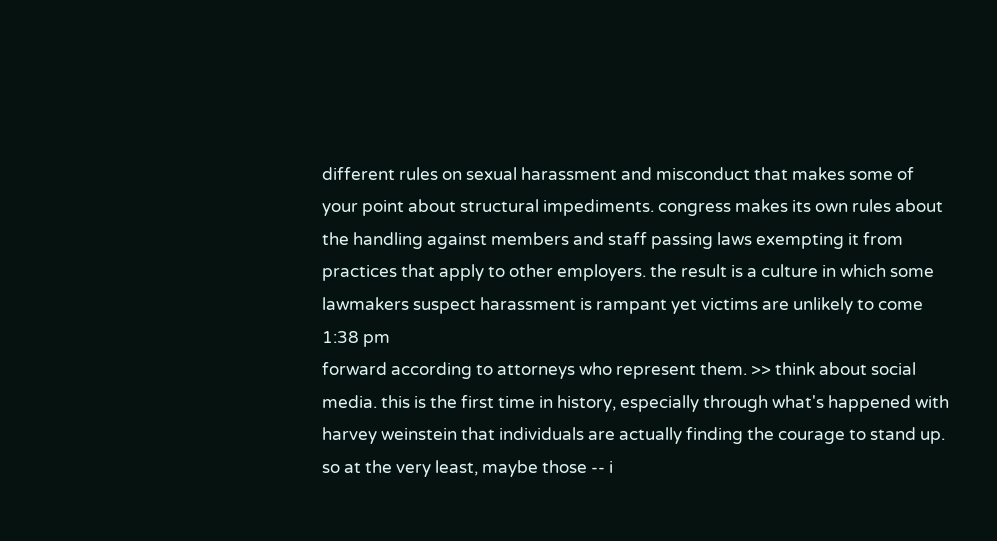different rules on sexual harassment and misconduct that makes some of your point about structural impediments. congress makes its own rules about the handling against members and staff passing laws exempting it from practices that apply to other employers. the result is a culture in which some lawmakers suspect harassment is rampant yet victims are unlikely to come
1:38 pm
forward according to attorneys who represent them. >> think about social media. this is the first time in history, especially through what's happened with harvey weinstein that individuals are actually finding the courage to stand up. so at the very least, maybe those -- i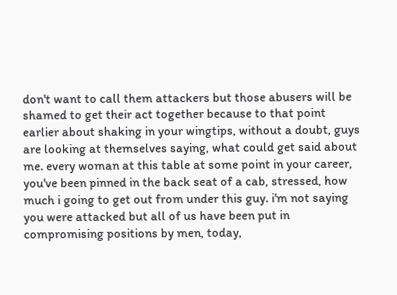don't want to call them attackers but those abusers will be shamed to get their act together because to that point earlier about shaking in your wingtips, without a doubt, guys are looking at themselves saying, what could get said about me. every woman at this table at some point in your career, you've been pinned in the back seat of a cab, stressed, how much i going to get out from under this guy. i'm not saying you were attacked but all of us have been put in compromising positions by men, today,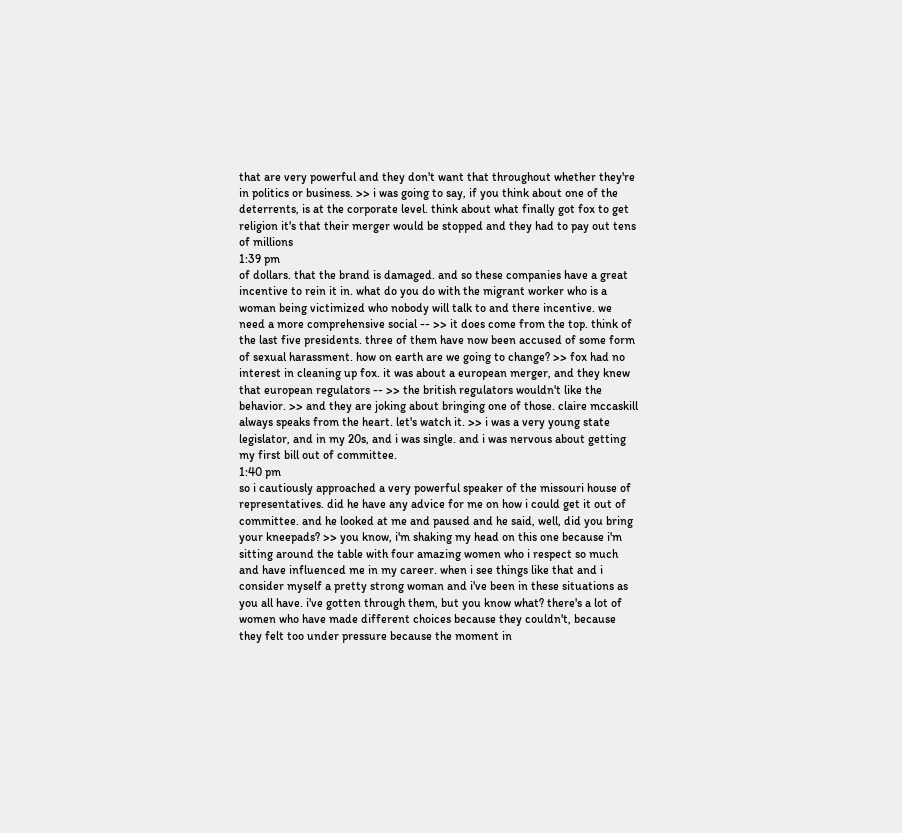that are very powerful and they don't want that throughout whether they're in politics or business. >> i was going to say, if you think about one of the deterrents, is at the corporate level. think about what finally got fox to get religion it's that their merger would be stopped and they had to pay out tens of millions
1:39 pm
of dollars. that the brand is damaged. and so these companies have a great incentive to rein it in. what do you do with the migrant worker who is a woman being victimized who nobody will talk to and there incentive. we need a more comprehensive social -- >> it does come from the top. think of the last five presidents. three of them have now been accused of some form of sexual harassment. how on earth are we going to change? >> fox had no interest in cleaning up fox. it was about a european merger, and they knew that european regulators -- >> the british regulators wouldn't like the behavior. >> and they are joking about bringing one of those. claire mccaskill always speaks from the heart. let's watch it. >> i was a very young state legislator, and in my 20s, and i was single. and i was nervous about getting my first bill out of committee.
1:40 pm
so i cautiously approached a very powerful speaker of the missouri house of representatives. did he have any advice for me on how i could get it out of committee. and he looked at me and paused and he said, well, did you bring your kneepads? >> you know, i'm shaking my head on this one because i'm sitting around the table with four amazing women who i respect so much and have influenced me in my career. when i see things like that and i consider myself a pretty strong woman and i've been in these situations as you all have. i've gotten through them, but you know what? there's a lot of women who have made different choices because they couldn't, because they felt too under pressure because the moment in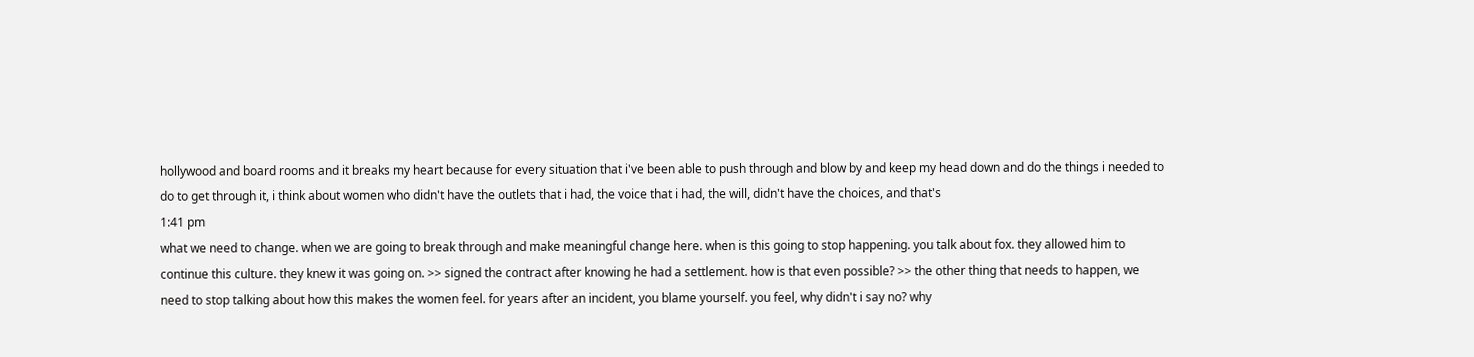hollywood and board rooms and it breaks my heart because for every situation that i've been able to push through and blow by and keep my head down and do the things i needed to do to get through it, i think about women who didn't have the outlets that i had, the voice that i had, the will, didn't have the choices, and that's
1:41 pm
what we need to change. when we are going to break through and make meaningful change here. when is this going to stop happening. you talk about fox. they allowed him to continue this culture. they knew it was going on. >> signed the contract after knowing he had a settlement. how is that even possible? >> the other thing that needs to happen, we need to stop talking about how this makes the women feel. for years after an incident, you blame yourself. you feel, why didn't i say no? why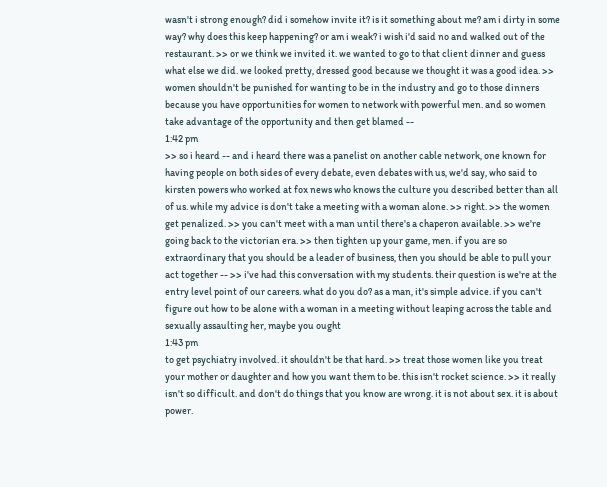wasn't i strong enough? did i somehow invite it? is it something about me? am i dirty in some way? why does this keep happening? or am i weak? i wish i'd said no and walked out of the restaurant. >> or we think we invited it. we wanted to go to that client dinner and guess what else we did. we looked pretty, dressed good because we thought it was a good idea. >> women shouldn't be punished for wanting to be in the industry and go to those dinners because you have opportunities for women to network with powerful men. and so women take advantage of the opportunity and then get blamed --
1:42 pm
>> so i heard -- and i heard there was a panelist on another cable network, one known for having people on both sides of every debate, even debates with us, we'd say, who said to kirsten powers who worked at fox news who knows the culture you described better than all of us. while my advice is don't take a meeting with a woman alone. >> right. >> the women get penalized. >> you can't meet with a man until there's a chaperon available. >> we're going back to the victorian era. >> then tighten up your game, men. if you are so extraordinary that you should be a leader of business, then you should be able to pull your act together -- >> i've had this conversation with my students. their question is we're at the entry level point of our careers. what do you do? as a man, it's simple advice. if you can't figure out how to be alone with a woman in a meeting without leaping across the table and sexually assaulting her, maybe you ought
1:43 pm
to get psychiatry involved. it shouldn't be that hard. >> treat those women like you treat your mother or daughter and how you want them to be. this isn't rocket science. >> it really isn't so difficult. and don't do things that you know are wrong. it is not about sex. it is about power.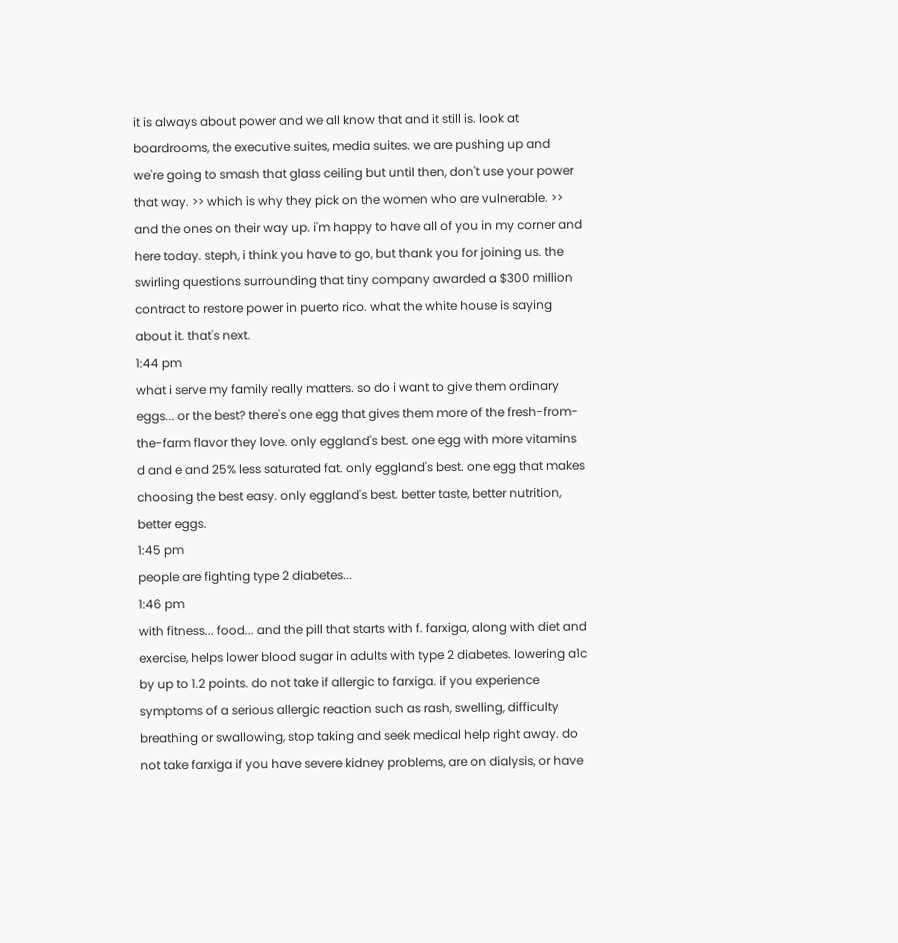it is always about power and we all know that and it still is. look at boardrooms, the executive suites, media suites. we are pushing up and we're going to smash that glass ceiling but until then, don't use your power that way. >> which is why they pick on the women who are vulnerable. >> and the ones on their way up. i'm happy to have all of you in my corner and here today. steph, i think you have to go, but thank you for joining us. the swirling questions surrounding that tiny company awarded a $300 million contract to restore power in puerto rico. what the white house is saying about it. that's next.
1:44 pm
what i serve my family really matters. so do i want to give them ordinary eggs... or the best? there's one egg that gives them more of the fresh-from-the-farm flavor they love. only eggland's best. one egg with more vitamins d and e and 25% less saturated fat. only eggland's best. one egg that makes choosing the best easy. only eggland's best. better taste, better nutrition, better eggs.
1:45 pm
people are fighting type 2 diabetes...
1:46 pm
with fitness... food... and the pill that starts with f. farxiga, along with diet and exercise, helps lower blood sugar in adults with type 2 diabetes. lowering a1c by up to 1.2 points. do not take if allergic to farxiga. if you experience symptoms of a serious allergic reaction such as rash, swelling, difficulty breathing or swallowing, stop taking and seek medical help right away. do not take farxiga if you have severe kidney problems, are on dialysis, or have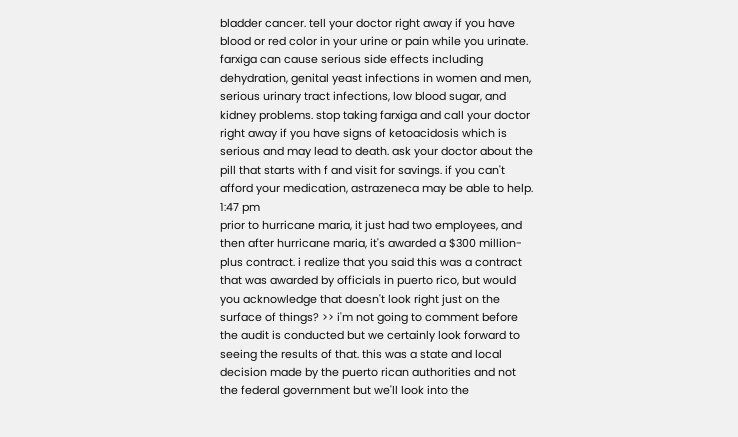bladder cancer. tell your doctor right away if you have blood or red color in your urine or pain while you urinate. farxiga can cause serious side effects including dehydration, genital yeast infections in women and men, serious urinary tract infections, low blood sugar, and kidney problems. stop taking farxiga and call your doctor right away if you have signs of ketoacidosis which is serious and may lead to death. ask your doctor about the pill that starts with f and visit for savings. if you can't afford your medication, astrazeneca may be able to help.
1:47 pm
prior to hurricane maria, it just had two employees, and then after hurricane maria, it's awarded a $300 million-plus contract. i realize that you said this was a contract that was awarded by officials in puerto rico, but would you acknowledge that doesn't look right just on the surface of things? >> i'm not going to comment before the audit is conducted but we certainly look forward to seeing the results of that. this was a state and local decision made by the puerto rican authorities and not the federal government but we'll look into the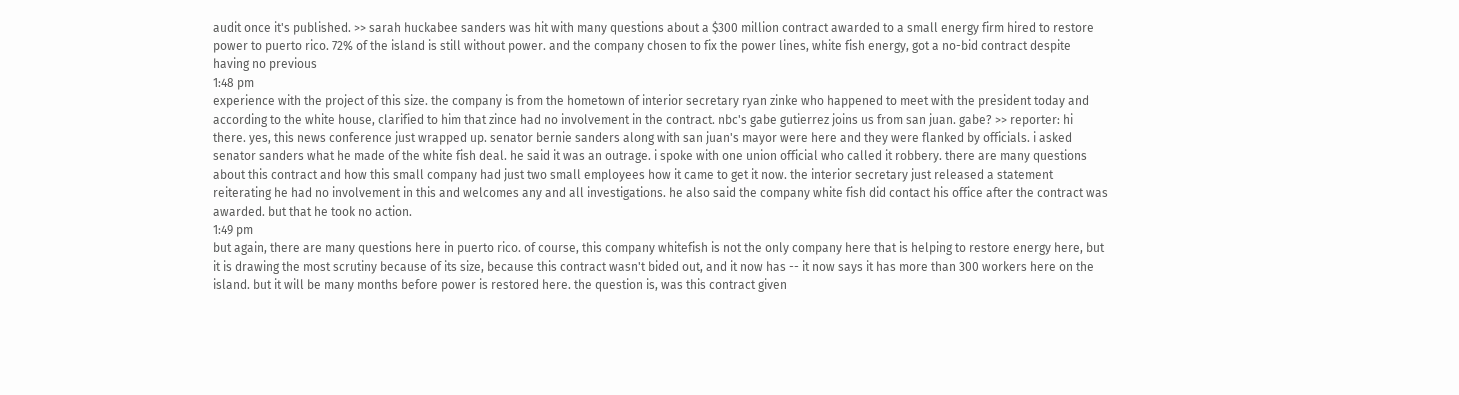audit once it's published. >> sarah huckabee sanders was hit with many questions about a $300 million contract awarded to a small energy firm hired to restore power to puerto rico. 72% of the island is still without power. and the company chosen to fix the power lines, white fish energy, got a no-bid contract despite having no previous
1:48 pm
experience with the project of this size. the company is from the hometown of interior secretary ryan zinke who happened to meet with the president today and according to the white house, clarified to him that zince had no involvement in the contract. nbc's gabe gutierrez joins us from san juan. gabe? >> reporter: hi there. yes, this news conference just wrapped up. senator bernie sanders along with san juan's mayor were here and they were flanked by officials. i asked senator sanders what he made of the white fish deal. he said it was an outrage. i spoke with one union official who called it robbery. there are many questions about this contract and how this small company had just two small employees how it came to get it now. the interior secretary just released a statement reiterating he had no involvement in this and welcomes any and all investigations. he also said the company white fish did contact his office after the contract was awarded. but that he took no action.
1:49 pm
but again, there are many questions here in puerto rico. of course, this company whitefish is not the only company here that is helping to restore energy here, but it is drawing the most scrutiny because of its size, because this contract wasn't bided out, and it now has -- it now says it has more than 300 workers here on the island. but it will be many months before power is restored here. the question is, was this contract given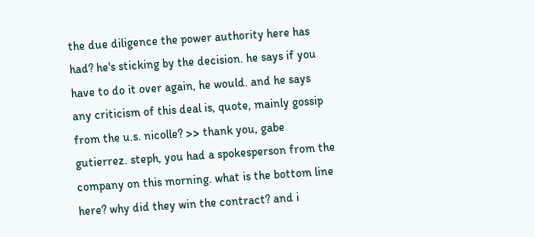the due diligence the power authority here has had? he's sticking by the decision. he says if you have to do it over again, he would. and he says any criticism of this deal is, quote, mainly gossip from the u.s. nicolle? >> thank you, gabe gutierrez. steph, you had a spokesperson from the company on this morning. what is the bottom line here? why did they win the contract? and i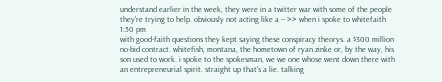understand earlier in the week, they were in a twitter war with some of the people they're trying to help. obviously not acting like a -- >> when i spoke to whitefaith
1:50 pm
with good-faith questions they kept saying these conspiracy theorys. a $300 million no-bid contract. whitefish, montana, the hometown of ryan zinke or, by the way, his son used to work. i spoke to the spokesman, we we one whose went down there with an entrepreneurial spirit. straight up that's a lie. talking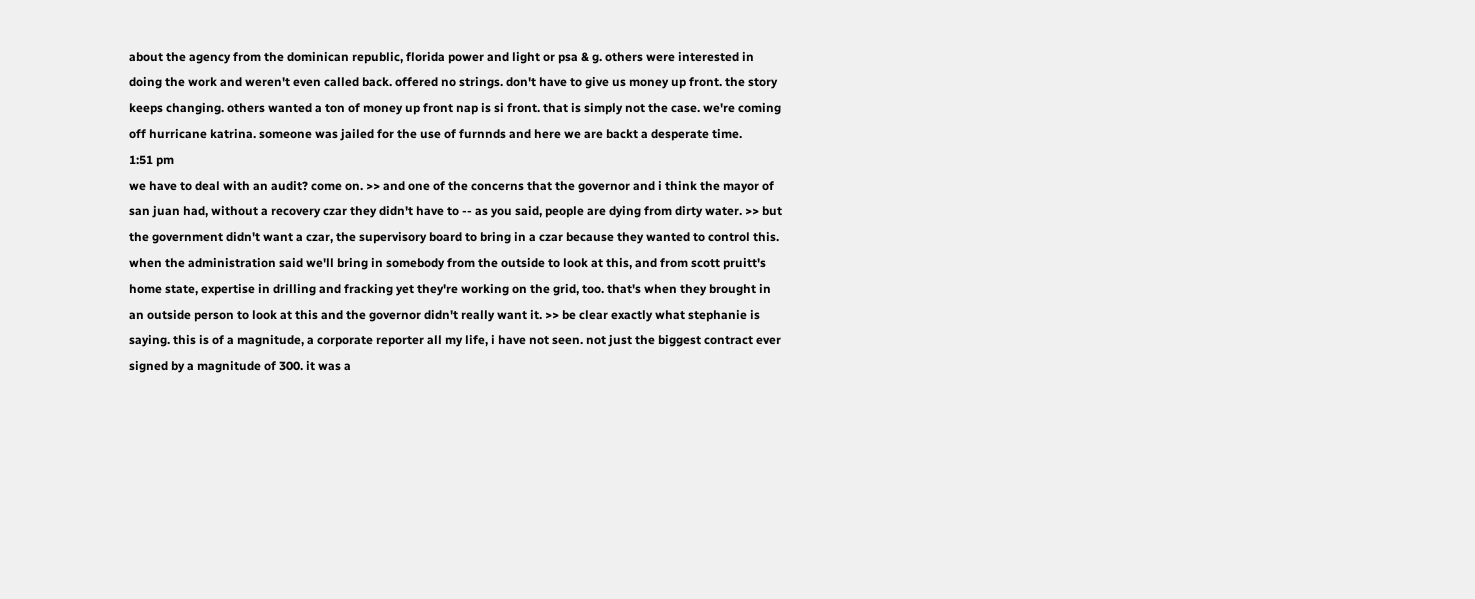about the agency from the dominican republic, florida power and light or psa & g. others were interested in doing the work and weren't even called back. offered no strings. don't have to give us money up front. the story keeps changing. others wanted a ton of money up front nap is si front. that is simply not the case. we're coming off hurricane katrina. someone was jailed for the use of furnnds and here we are backt a desperate time.
1:51 pm
we have to deal with an audit? come on. >> and one of the concerns that the governor and i think the mayor of san juan had, without a recovery czar they didn't have to -- as you said, people are dying from dirty water. >> but the government didn't want a czar, the supervisory board to bring in a czar because they wanted to control this. when the administration said we'll bring in somebody from the outside to look at this, and from scott pruitt's home state, expertise in drilling and fracking yet they're working on the grid, too. that's when they brought in an outside person to look at this and the governor didn't really want it. >> be clear exactly what stephanie is saying. this is of a magnitude, a corporate reporter all my life, i have not seen. not just the biggest contract ever signed by a magnitude of 300. it was a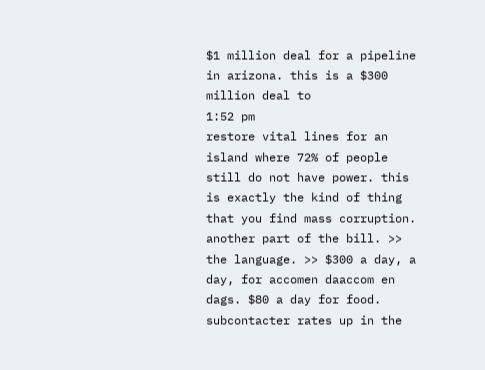$1 million deal for a pipeline in arizona. this is a $300 million deal to
1:52 pm
restore vital lines for an island where 72% of people still do not have power. this is exactly the kind of thing that you find mass corruption. another part of the bill. >> the language. >> $300 a day, a day, for accomen daaccom en dags. $80 a day for food. subcontacter rates up in the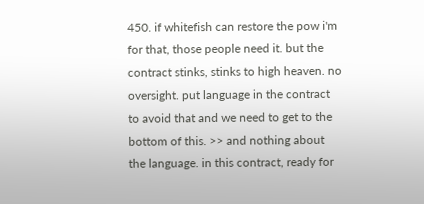450. if whitefish can restore the pow i'm for that, those people need it. but the contract stinks, stinks to high heaven. no oversight. put language in the contract to avoid that and we need to get to the bottom of this. >> and nothing about the language. in this contract, ready for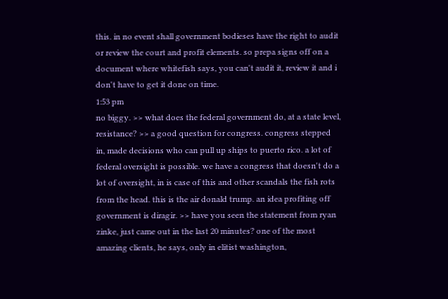this. in no event shall government bodieses have the right to audit or review the court and profit elements. so prepa signs off on a document where whitefish says, you can't audit it, review it and i don't have to get it done on time.
1:53 pm
no biggy. >> what does the federal government do, at a state level, resistance? >> a good question for congress. congress stepped in, made decisions who can pull up ships to puerto rico. a lot of federal oversight is possible. we have a congress that doesn't do a lot of oversight, in is case of this and other scandals the fish rots from the head. this is the air donald trump. an idea profiting off government is diragir. >> have you seen the statement from ryan zinke, just came out in the last 20 minutes? one of the most amazing clients, he says, only in elitist washington,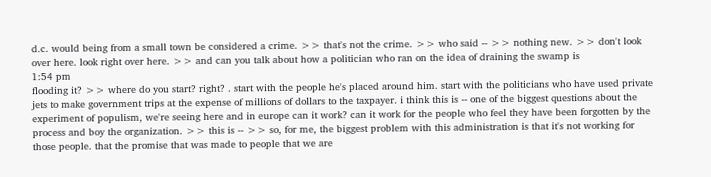d.c. would being from a small town be considered a crime. >> that's not the crime. >> who said -- >> nothing new. >> don't look over here. look right over here. >> and can you talk about how a politician who ran on the idea of draining the swamp is
1:54 pm
flooding it? >> where do you start? right? . start with the people he's placed around him. start with the politicians who have used private jets to make government trips at the expense of millions of dollars to the taxpayer. i think this is -- one of the biggest questions about the experiment of populism, we're seeing here and in europe can it work? can it work for the people who feel they have been forgotten by the process and boy the organization. >> this is -- >> so, for me, the biggest problem with this administration is that it's not working for those people. that the promise that was made to people that we are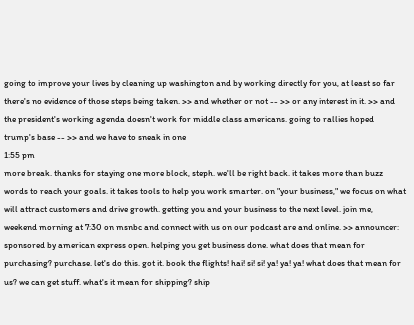going to improve your lives by cleaning up washington and by working directly for you, at least so far there's no evidence of those steps being taken. >> and whether or not -- >> or any interest in it. >> and the president's working agenda doesn't work for middle class americans. going to rallies hoped trump's base -- >> and we have to sneak in one
1:55 pm
more break. thanks for staying one more block, steph. we'll be right back. it takes more than buzz words to reach your goals. it takes tools to help you work smarter. on "your business," we focus on what will attract customers and drive growth. getting you and your business to the next level. join me, weekend morning at 7:30 on msnbc and connect with us on our podcast are and online. >> announcer: sponsored by american express open. helping you get business done. what does that mean for purchasing? purchase. let's do this. got it. book the flights! hai! si! si! ya! ya! ya! what does that mean for us? we can get stuff. what's it mean for shipping? ship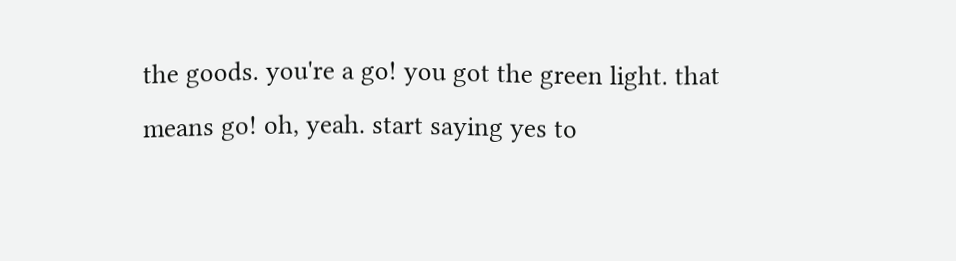the goods. you're a go! you got the green light. that means go! oh, yeah. start saying yes to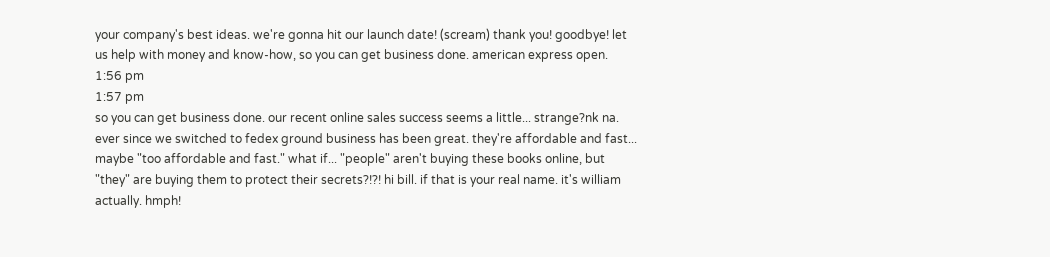your company's best ideas. we're gonna hit our launch date! (scream) thank you! goodbye! let us help with money and know-how, so you can get business done. american express open.
1:56 pm
1:57 pm
so you can get business done. our recent online sales success seems a little... strange?nk na. ever since we switched to fedex ground business has been great. they're affordable and fast... maybe "too affordable and fast." what if... "people" aren't buying these books online, but "they" are buying them to protect their secrets?!?! hi bill. if that is your real name. it's william actually. hmph!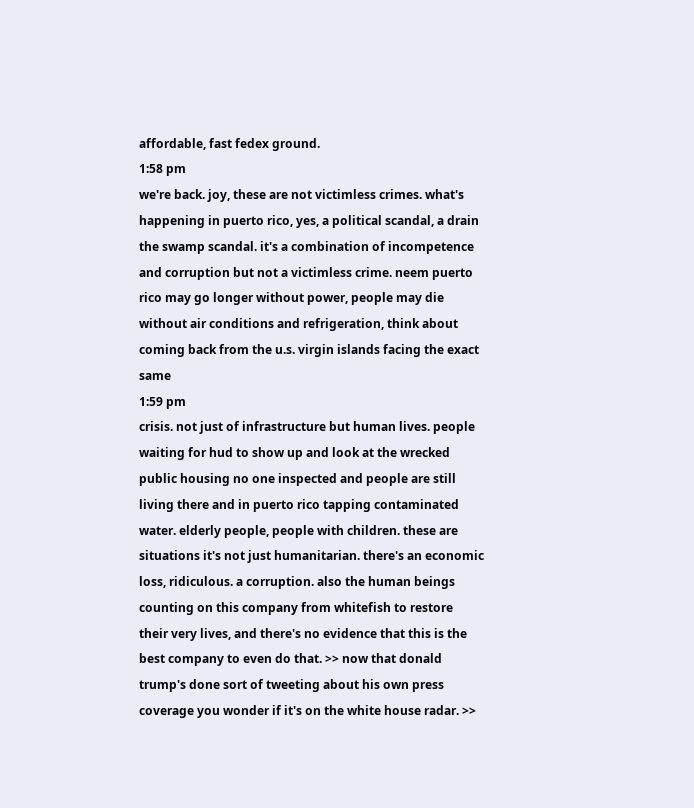affordable, fast fedex ground.
1:58 pm
we're back. joy, these are not victimless crimes. what's happening in puerto rico, yes, a political scandal, a drain the swamp scandal. it's a combination of incompetence and corruption but not a victimless crime. neem puerto rico may go longer without power, people may die without air conditions and refrigeration, think about coming back from the u.s. virgin islands facing the exact same
1:59 pm
crisis. not just of infrastructure but human lives. people waiting for hud to show up and look at the wrecked public housing no one inspected and people are still living there and in puerto rico tapping contaminated water. elderly people, people with children. these are situations it's not just humanitarian. there's an economic loss, ridiculous. a corruption. also the human beings counting on this company from whitefish to restore their very lives, and there's no evidence that this is the best company to even do that. >> now that donald trump's done sort of tweeting about his own press coverage you wonder if it's on the white house radar. >>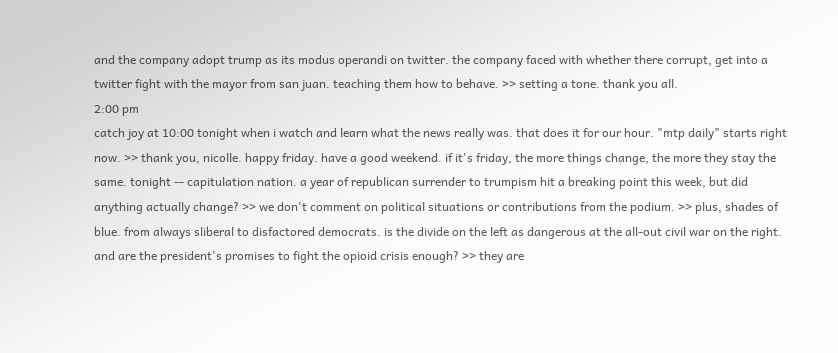and the company adopt trump as its modus operandi on twitter. the company faced with whether there corrupt, get into a twitter fight with the mayor from san juan. teaching them how to behave. >> setting a tone. thank you all.
2:00 pm
catch joy at 10:00 tonight when i watch and learn what the news really was. that does it for our hour. "mtp daily" starts right now. >> thank you, nicolle. happy friday. have a good weekend. if it's friday, the more things change, the more they stay the same. tonight -- capitulation nation. a year of republican surrender to trumpism hit a breaking point this week, but did anything actually change? >> we don't comment on political situations or contributions from the podium. >> plus, shades of blue. from always sliberal to disfactored democrats. is the divide on the left as dangerous at the all-out civil war on the right. and are the president's promises to fight the opioid crisis enough? >> they are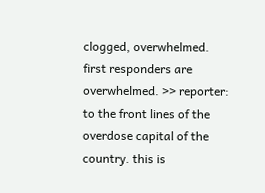clogged, overwhelmed. first responders are overwhelmed. >> reporter: to the front lines of the overdose capital of the country. this is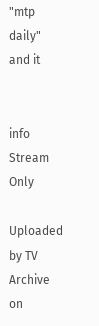"mtp daily" and it


info Stream Only

Uploaded by TV Archive on